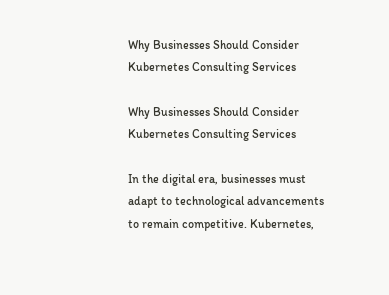Why Businesses Should Consider Kubernetes Consulting Services

Why Businesses Should Consider Kubernetes Consulting Services

In the digital era, businesses must adapt to technological advancements to remain competitive. Kubernetes,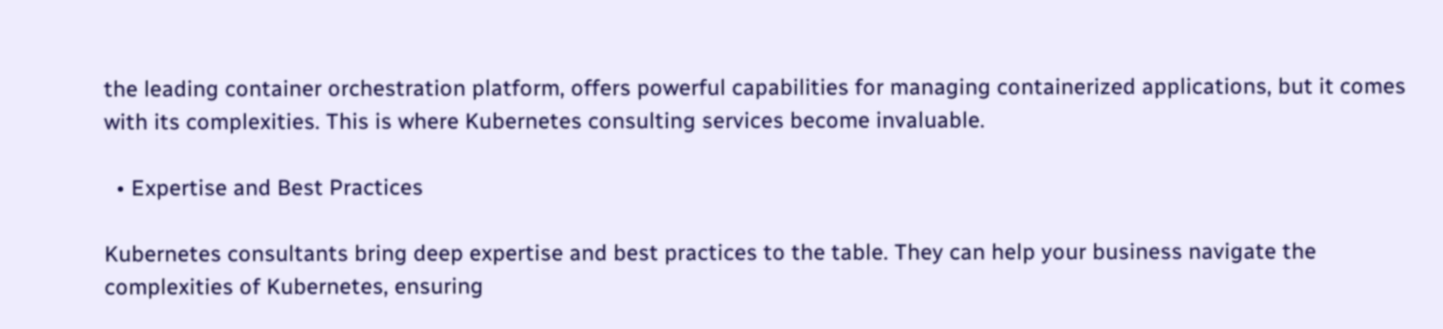the leading container orchestration platform, offers powerful capabilities for managing containerized applications, but it comes with its complexities. This is where Kubernetes consulting services become invaluable.

  • Expertise and Best Practices

Kubernetes consultants bring deep expertise and best practices to the table. They can help your business navigate the complexities of Kubernetes, ensuring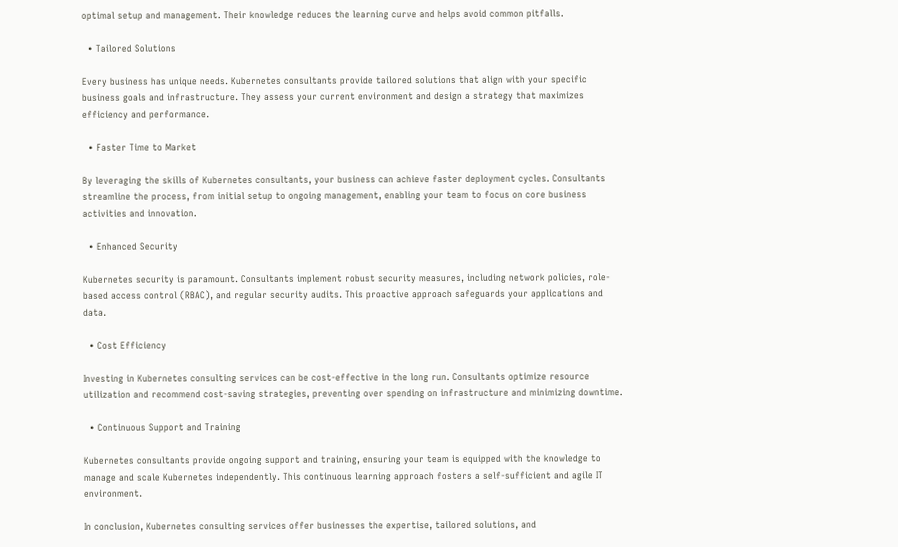optimal setup and management. Their knowledge reduces the learning curve and helps avoid common pitfalls.

  • Tailored Solutions

Every business has unique needs. Kubernetes consultants provide tailored solutions that align with your specific business goals and infrastructure. They assess your current environment and design a strategy that maximizes efficiency and performance.

  • Faster Time to Market

By leveraging the skills of Kubernetes consultants, your business can achieve faster deployment cycles. Consultants streamline the process, from initial setup to ongoing management, enabling your team to focus on core business activities and innovation.

  • Enhanced Security

Kubernetes security is paramount. Consultants implement robust security measures, including network policies, role-based access control (RBAC), and regular security audits. This proactive approach safeguards your applications and data.

  • Cost Efficiency

Investing in Kubernetes consulting services can be cost-effective in the long run. Consultants optimize resource utilization and recommend cost-saving strategies, preventing over spending on infrastructure and minimizing downtime.

  • Continuous Support and Training

Kubernetes consultants provide ongoing support and training, ensuring your team is equipped with the knowledge to manage and scale Kubernetes independently. This continuous learning approach fosters a self-sufficient and agile IT environment.

In conclusion, Kubernetes consulting services offer businesses the expertise, tailored solutions, and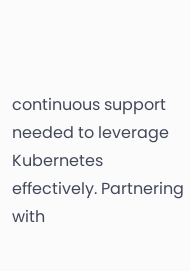continuous support needed to leverage Kubernetes effectively. Partnering with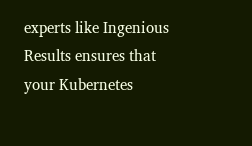experts like Ingenious Results ensures that your Kubernetes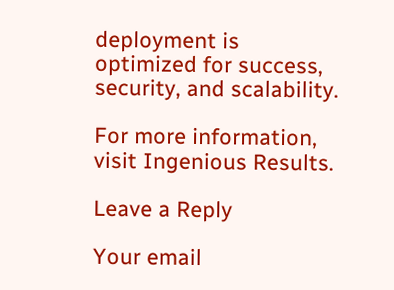deployment is optimized for success, security, and scalability.

For more information, visit Ingenious Results.

Leave a Reply

Your email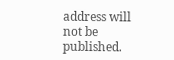address will not be published.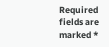Required fields are marked *